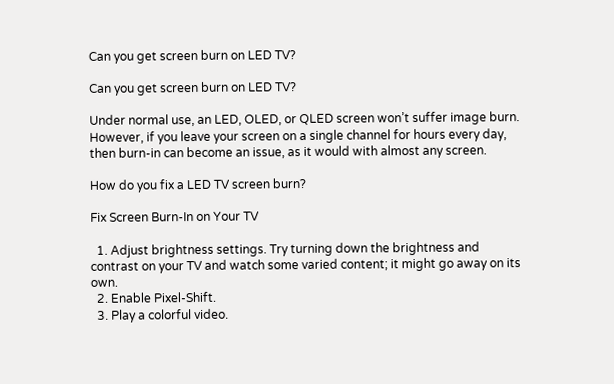Can you get screen burn on LED TV?

Can you get screen burn on LED TV?

Under normal use, an LED, OLED, or QLED screen won’t suffer image burn. However, if you leave your screen on a single channel for hours every day, then burn-in can become an issue, as it would with almost any screen.

How do you fix a LED TV screen burn?

Fix Screen Burn-In on Your TV

  1. Adjust brightness settings. Try turning down the brightness and contrast on your TV and watch some varied content; it might go away on its own.
  2. Enable Pixel-Shift.
  3. Play a colorful video.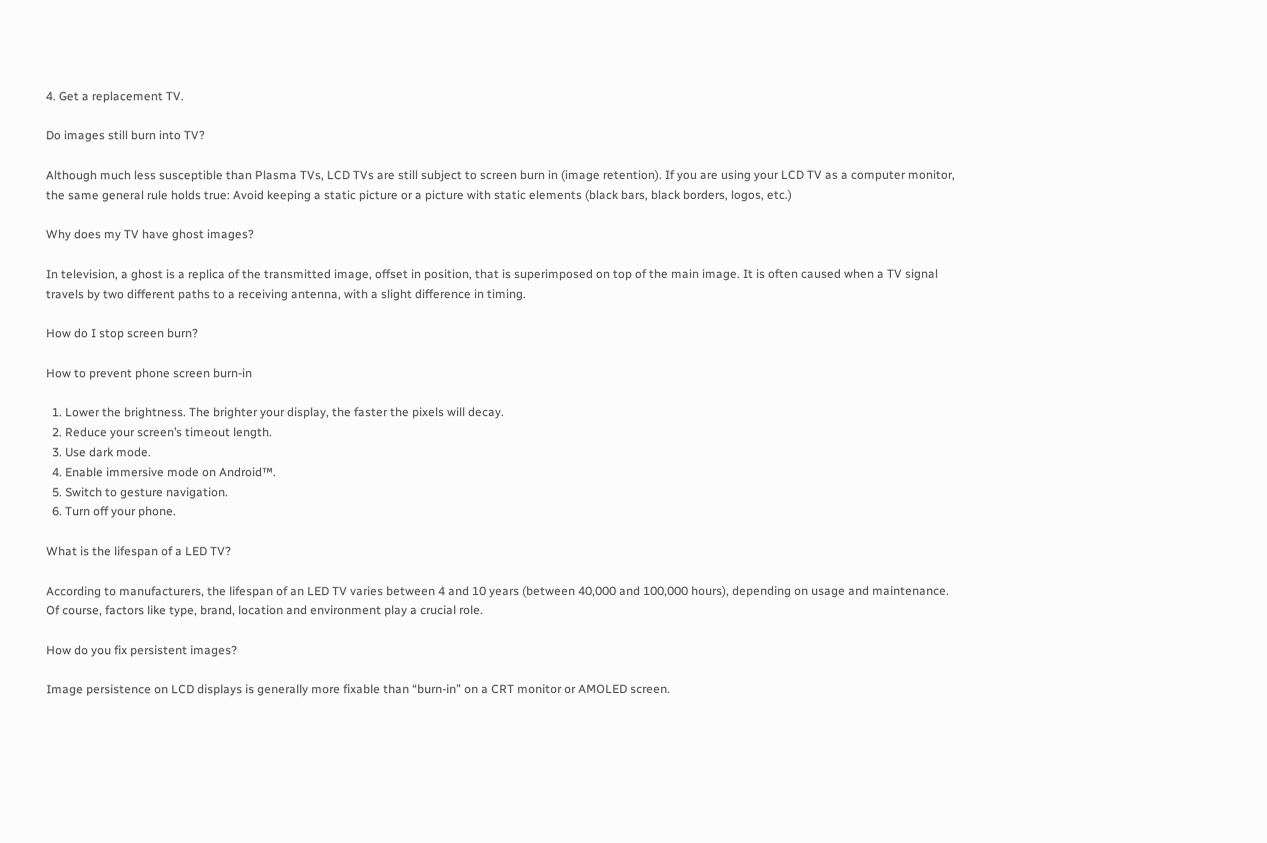4. Get a replacement TV.

Do images still burn into TV?

Although much less susceptible than Plasma TVs, LCD TVs are still subject to screen burn in (image retention). If you are using your LCD TV as a computer monitor, the same general rule holds true: Avoid keeping a static picture or a picture with static elements (black bars, black borders, logos, etc.)

Why does my TV have ghost images?

In television, a ghost is a replica of the transmitted image, offset in position, that is superimposed on top of the main image. It is often caused when a TV signal travels by two different paths to a receiving antenna, with a slight difference in timing.

How do I stop screen burn?

How to prevent phone screen burn-in

  1. Lower the brightness. The brighter your display, the faster the pixels will decay.
  2. Reduce your screen’s timeout length.
  3. Use dark mode.
  4. Enable immersive mode on Android™.
  5. Switch to gesture navigation.
  6. Turn off your phone.

What is the lifespan of a LED TV?

According to manufacturers, the lifespan of an LED TV varies between 4 and 10 years (between 40,000 and 100,000 hours), depending on usage and maintenance. Of course, factors like type, brand, location and environment play a crucial role.

How do you fix persistent images?

Image persistence on LCD displays is generally more fixable than “burn-in” on a CRT monitor or AMOLED screen.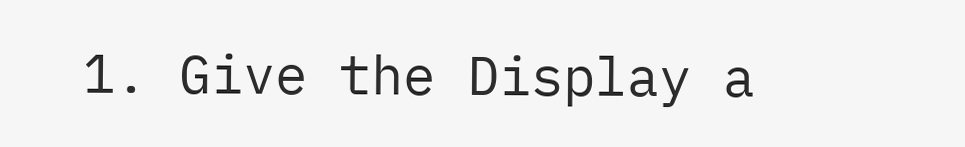1. Give the Display a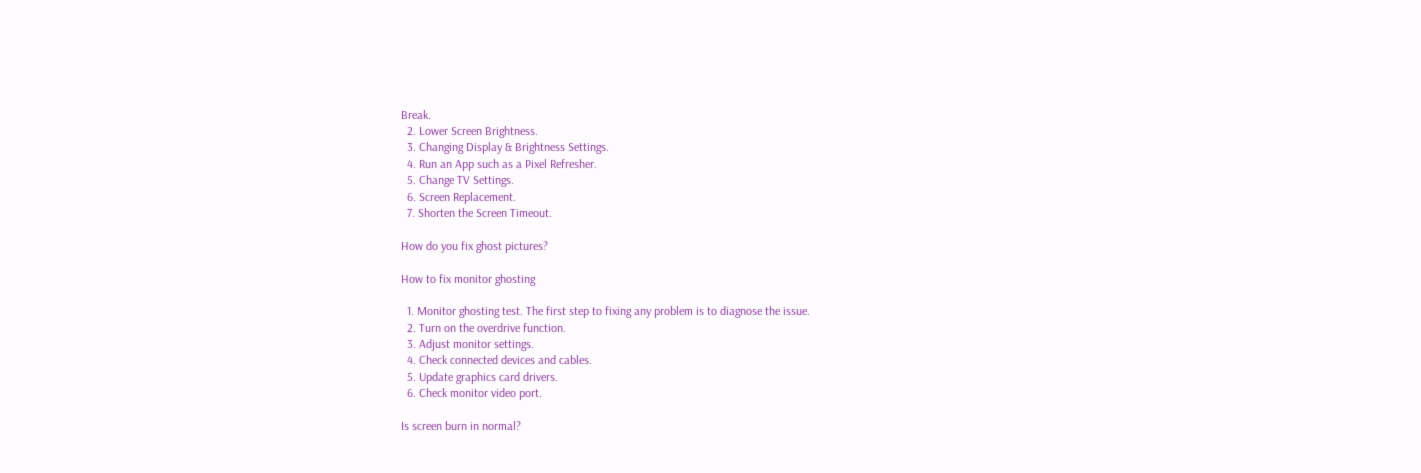Break.
  2. Lower Screen Brightness.
  3. Changing Display & Brightness Settings.
  4. Run an App such as a Pixel Refresher.
  5. Change TV Settings.
  6. Screen Replacement.
  7. Shorten the Screen Timeout.

How do you fix ghost pictures?

How to fix monitor ghosting

  1. Monitor ghosting test. The first step to fixing any problem is to diagnose the issue.
  2. Turn on the overdrive function.
  3. Adjust monitor settings.
  4. Check connected devices and cables.
  5. Update graphics card drivers.
  6. Check monitor video port.

Is screen burn in normal?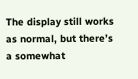The display still works as normal, but there’s a somewhat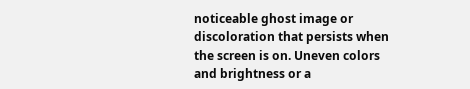noticeable ghost image or discoloration that persists when the screen is on. Uneven colors and brightness or a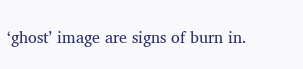‘ghost’ image are signs of burn in.